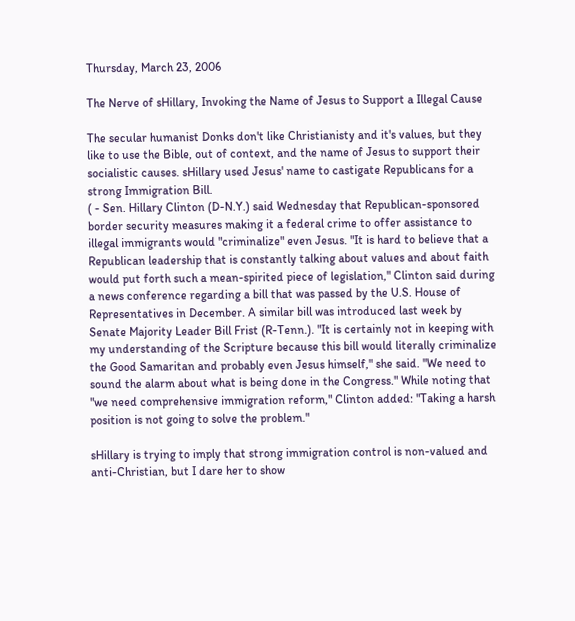Thursday, March 23, 2006

The Nerve of sHillary, Invoking the Name of Jesus to Support a Illegal Cause

The secular humanist Donks don't like Christianisty and it's values, but they like to use the Bible, out of context, and the name of Jesus to support their socialistic causes. sHillary used Jesus' name to castigate Republicans for a strong Immigration Bill.
( - Sen. Hillary Clinton (D-N.Y.) said Wednesday that Republican-sponsored border security measures making it a federal crime to offer assistance to illegal immigrants would "criminalize" even Jesus. "It is hard to believe that a Republican leadership that is constantly talking about values and about faith would put forth such a mean-spirited piece of legislation," Clinton said during a news conference regarding a bill that was passed by the U.S. House of Representatives in December. A similar bill was introduced last week by Senate Majority Leader Bill Frist (R-Tenn.). "It is certainly not in keeping with my understanding of the Scripture because this bill would literally criminalize the Good Samaritan and probably even Jesus himself," she said. "We need to sound the alarm about what is being done in the Congress." While noting that "we need comprehensive immigration reform," Clinton added: "Taking a harsh position is not going to solve the problem."

sHillary is trying to imply that strong immigration control is non-valued and anti-Christian, but I dare her to show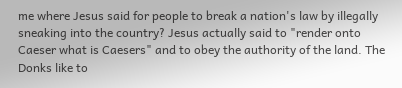me where Jesus said for people to break a nation's law by illegally sneaking into the country? Jesus actually said to "render onto Caeser what is Caesers" and to obey the authority of the land. The Donks like to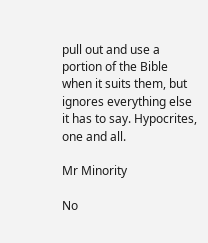pull out and use a portion of the Bible when it suits them, but ignores everything else it has to say. Hypocrites, one and all.

Mr Minority

No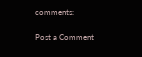comments:

Post a Comment